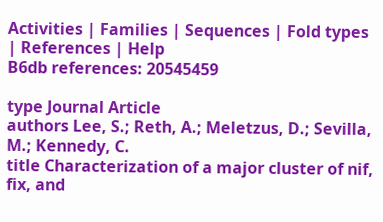Activities | Families | Sequences | Fold types | References | Help
B6db references: 20545459

type Journal Article
authors Lee, S.; Reth, A.; Meletzus, D.; Sevilla, M.; Kennedy, C.
title Characterization of a major cluster of nif, fix, and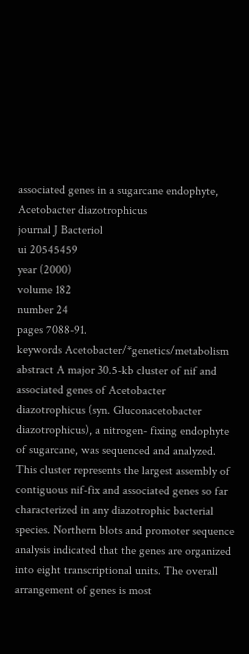associated genes in a sugarcane endophyte, Acetobacter diazotrophicus
journal J Bacteriol
ui 20545459
year (2000)
volume 182
number 24
pages 7088-91.
keywords Acetobacter/*genetics/metabolism
abstract A major 30.5-kb cluster of nif and associated genes of Acetobacter diazotrophicus (syn. Gluconacetobacter diazotrophicus), a nitrogen- fixing endophyte of sugarcane, was sequenced and analyzed. This cluster represents the largest assembly of contiguous nif-fix and associated genes so far characterized in any diazotrophic bacterial species. Northern blots and promoter sequence analysis indicated that the genes are organized into eight transcriptional units. The overall arrangement of genes is most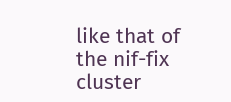like that of the nif-fix cluster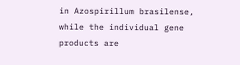in Azospirillum brasilense, while the individual gene products are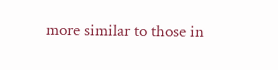more similar to those in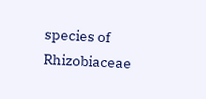species of Rhizobiaceae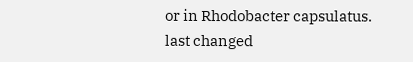or in Rhodobacter capsulatus.
last changed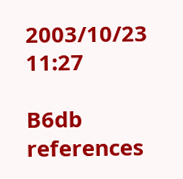2003/10/23 11:27

B6db references